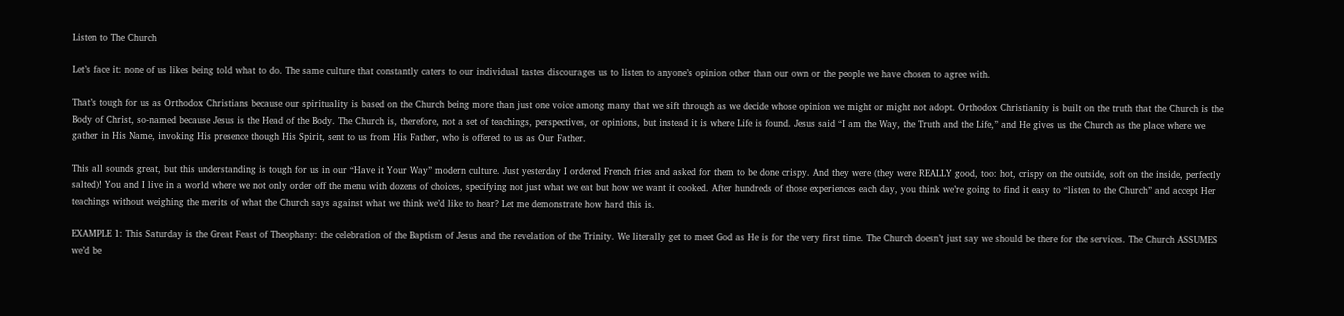Listen to The Church

Let’s face it: none of us likes being told what to do. The same culture that constantly caters to our individual tastes discourages us to listen to anyone’s opinion other than our own or the people we have chosen to agree with.

That’s tough for us as Orthodox Christians because our spirituality is based on the Church being more than just one voice among many that we sift through as we decide whose opinion we might or might not adopt. Orthodox Christianity is built on the truth that the Church is the Body of Christ, so-named because Jesus is the Head of the Body. The Church is, therefore, not a set of teachings, perspectives, or opinions, but instead it is where Life is found. Jesus said “I am the Way, the Truth and the Life,” and He gives us the Church as the place where we gather in His Name, invoking His presence though His Spirit, sent to us from His Father, who is offered to us as Our Father.

This all sounds great, but this understanding is tough for us in our “Have it Your Way” modern culture. Just yesterday I ordered French fries and asked for them to be done crispy. And they were (they were REALLY good, too: hot, crispy on the outside, soft on the inside, perfectly salted)! You and I live in a world where we not only order off the menu with dozens of choices, specifying not just what we eat but how we want it cooked. After hundreds of those experiences each day, you think we’re going to find it easy to “listen to the Church” and accept Her teachings without weighing the merits of what the Church says against what we think we’d like to hear? Let me demonstrate how hard this is.

EXAMPLE 1: This Saturday is the Great Feast of Theophany: the celebration of the Baptism of Jesus and the revelation of the Trinity. We literally get to meet God as He is for the very first time. The Church doesn’t just say we should be there for the services. The Church ASSUMES we’d be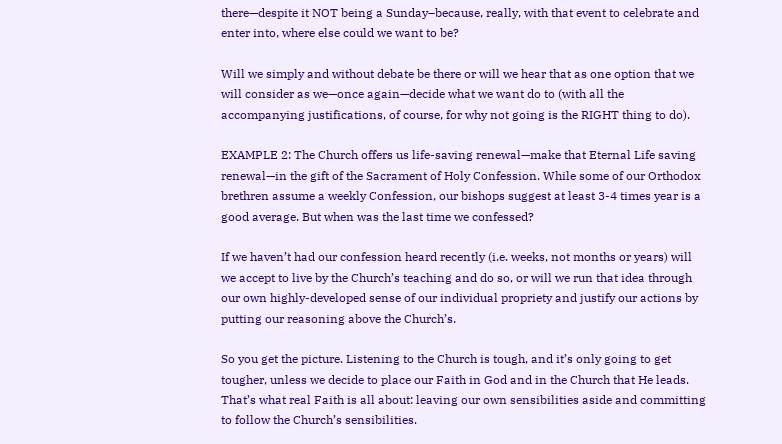there—despite it NOT being a Sunday–because, really, with that event to celebrate and enter into, where else could we want to be?

Will we simply and without debate be there or will we hear that as one option that we will consider as we—once again—decide what we want do to (with all the accompanying justifications, of course, for why not going is the RIGHT thing to do).

EXAMPLE 2: The Church offers us life-saving renewal—make that Eternal Life saving renewal—in the gift of the Sacrament of Holy Confession. While some of our Orthodox brethren assume a weekly Confession, our bishops suggest at least 3-4 times year is a good average. But when was the last time we confessed?

If we haven’t had our confession heard recently (i.e. weeks, not months or years) will we accept to live by the Church’s teaching and do so, or will we run that idea through our own highly-developed sense of our individual propriety and justify our actions by putting our reasoning above the Church’s.

So you get the picture. Listening to the Church is tough, and it’s only going to get tougher, unless we decide to place our Faith in God and in the Church that He leads. That’s what real Faith is all about: leaving our own sensibilities aside and committing to follow the Church’s sensibilities.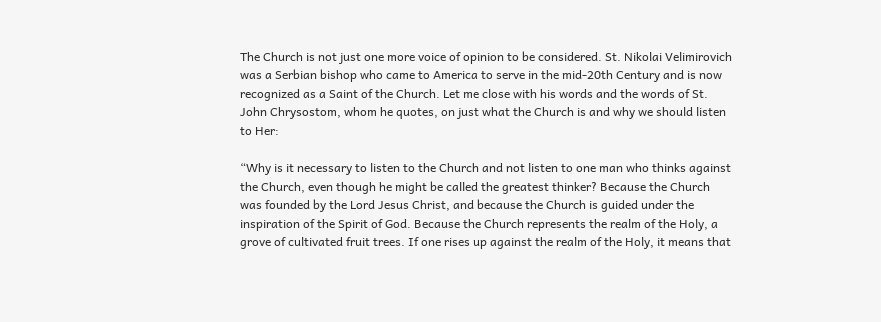The Church is not just one more voice of opinion to be considered. St. Nikolai Velimirovich was a Serbian bishop who came to America to serve in the mid-20th Century and is now recognized as a Saint of the Church. Let me close with his words and the words of St. John Chrysostom, whom he quotes, on just what the Church is and why we should listen to Her:

“Why is it necessary to listen to the Church and not listen to one man who thinks against the Church, even though he might be called the greatest thinker? Because the Church was founded by the Lord Jesus Christ, and because the Church is guided under the inspiration of the Spirit of God. Because the Church represents the realm of the Holy, a grove of cultivated fruit trees. If one rises up against the realm of the Holy, it means that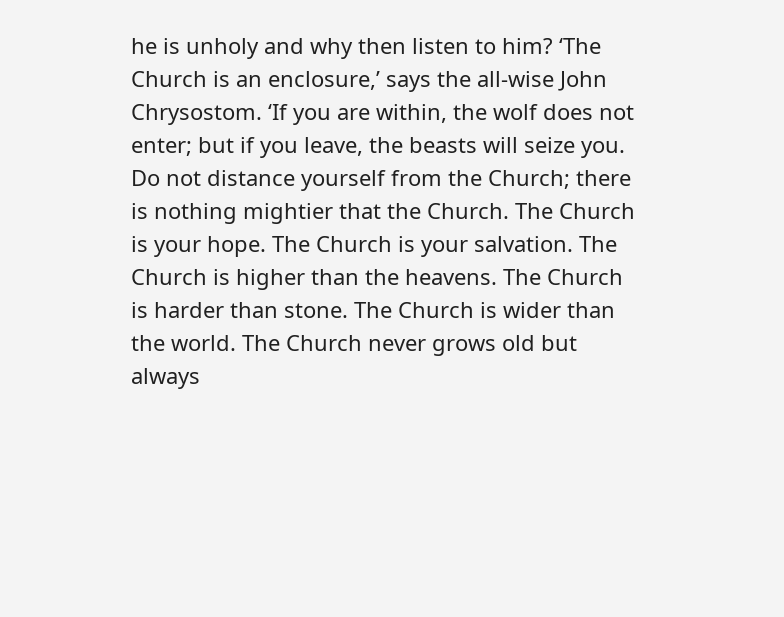he is unholy and why then listen to him? ‘The Church is an enclosure,’ says the all-wise John Chrysostom. ‘If you are within, the wolf does not enter; but if you leave, the beasts will seize you. Do not distance yourself from the Church; there is nothing mightier that the Church. The Church is your hope. The Church is your salvation. The Church is higher than the heavens. The Church is harder than stone. The Church is wider than the world. The Church never grows old but always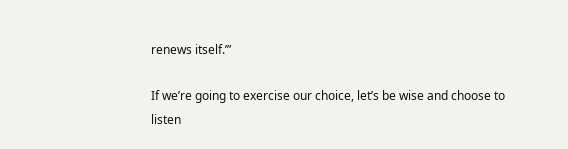renews itself.’”

If we’re going to exercise our choice, let’s be wise and choose to listen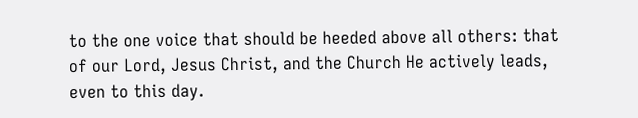to the one voice that should be heeded above all others: that of our Lord, Jesus Christ, and the Church He actively leads, even to this day.